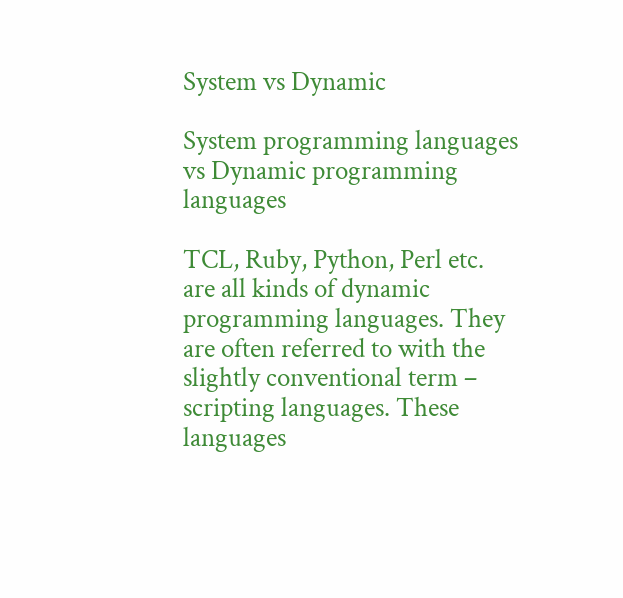System vs Dynamic

System programming languages vs Dynamic programming languages

TCL, Ruby, Python, Perl etc. are all kinds of dynamic programming languages. They are often referred to with the slightly conventional term – scripting languages. These languages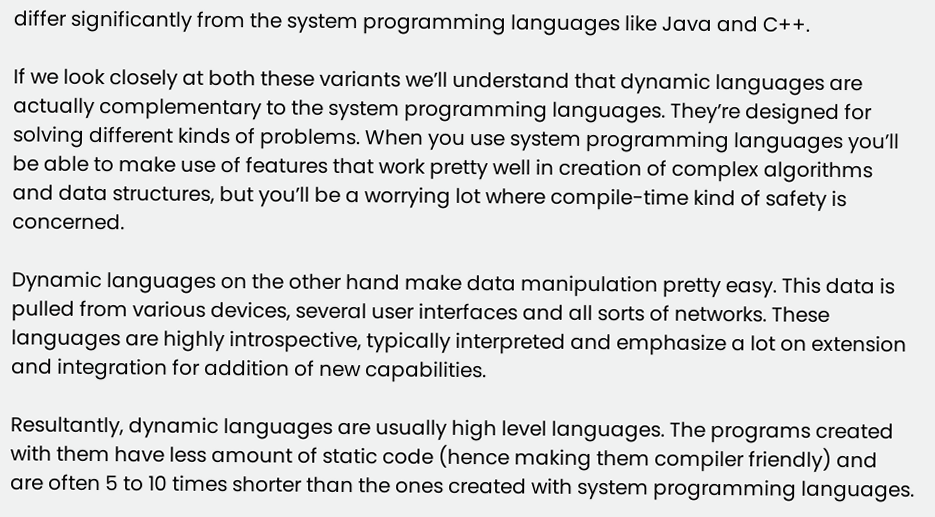differ significantly from the system programming languages like Java and C++.

If we look closely at both these variants we’ll understand that dynamic languages are actually complementary to the system programming languages. They’re designed for solving different kinds of problems. When you use system programming languages you’ll be able to make use of features that work pretty well in creation of complex algorithms and data structures, but you’ll be a worrying lot where compile-time kind of safety is concerned.

Dynamic languages on the other hand make data manipulation pretty easy. This data is pulled from various devices, several user interfaces and all sorts of networks. These languages are highly introspective, typically interpreted and emphasize a lot on extension and integration for addition of new capabilities.

Resultantly, dynamic languages are usually high level languages. The programs created with them have less amount of static code (hence making them compiler friendly) and are often 5 to 10 times shorter than the ones created with system programming languages.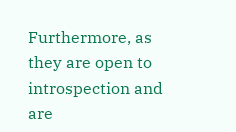Furthermore, as they are open to introspection and are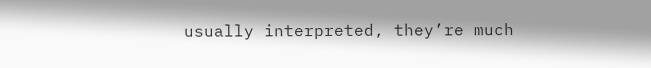usually interpreted, they’re much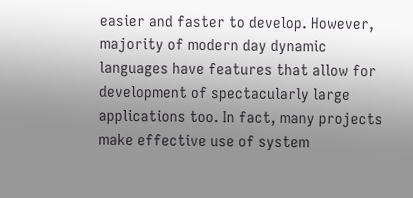easier and faster to develop. However, majority of modern day dynamic languages have features that allow for development of spectacularly large applications too. In fact, many projects make effective use of system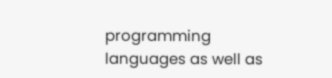programming languages as well as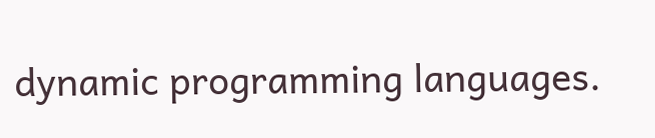dynamic programming languages.